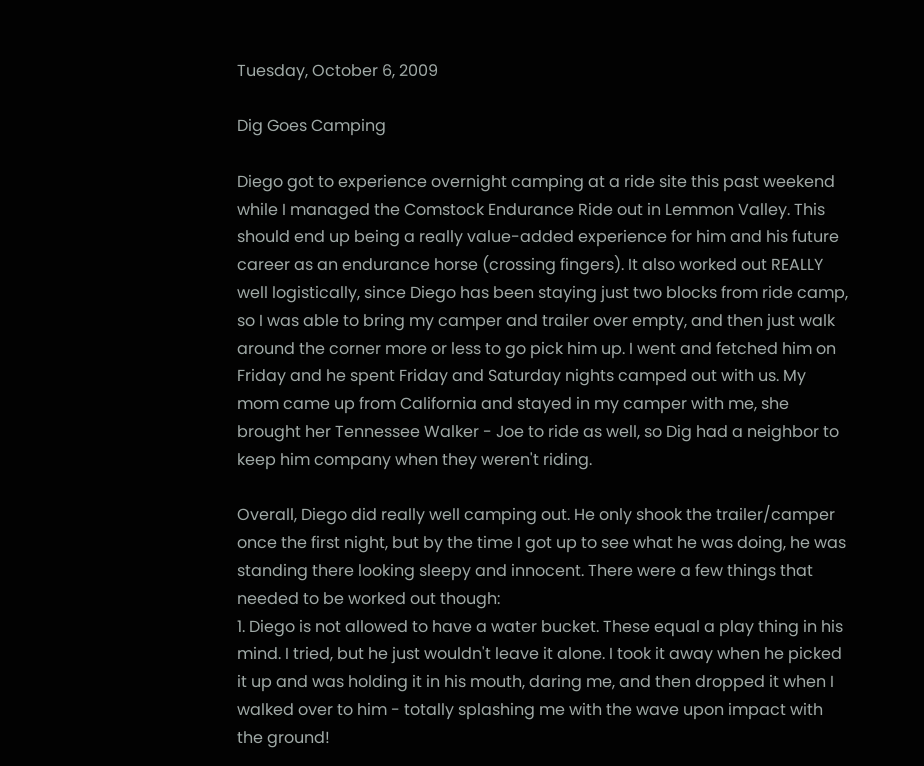Tuesday, October 6, 2009

Dig Goes Camping

Diego got to experience overnight camping at a ride site this past weekend while I managed the Comstock Endurance Ride out in Lemmon Valley. This should end up being a really value-added experience for him and his future career as an endurance horse (crossing fingers). It also worked out REALLY well logistically, since Diego has been staying just two blocks from ride camp, so I was able to bring my camper and trailer over empty, and then just walk around the corner more or less to go pick him up. I went and fetched him on Friday and he spent Friday and Saturday nights camped out with us. My mom came up from California and stayed in my camper with me, she brought her Tennessee Walker - Joe to ride as well, so Dig had a neighbor to keep him company when they weren't riding.

Overall, Diego did really well camping out. He only shook the trailer/camper once the first night, but by the time I got up to see what he was doing, he was standing there looking sleepy and innocent. There were a few things that needed to be worked out though:
1. Diego is not allowed to have a water bucket. These equal a play thing in his mind. I tried, but he just wouldn't leave it alone. I took it away when he picked it up and was holding it in his mouth, daring me, and then dropped it when I walked over to him - totally splashing me with the wave upon impact with the ground!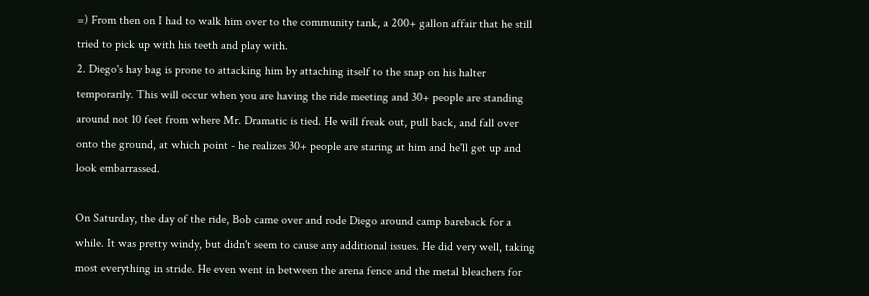=) From then on I had to walk him over to the community tank, a 200+ gallon affair that he still tried to pick up with his teeth and play with.
2. Diego's hay bag is prone to attacking him by attaching itself to the snap on his halter temporarily. This will occur when you are having the ride meeting and 30+ people are standing around not 10 feet from where Mr. Dramatic is tied. He will freak out, pull back, and fall over onto the ground, at which point - he realizes 30+ people are staring at him and he'll get up and look embarrassed.

On Saturday, the day of the ride, Bob came over and rode Diego around camp bareback for a while. It was pretty windy, but didn't seem to cause any additional issues. He did very well, taking most everything in stride. He even went in between the arena fence and the metal bleachers for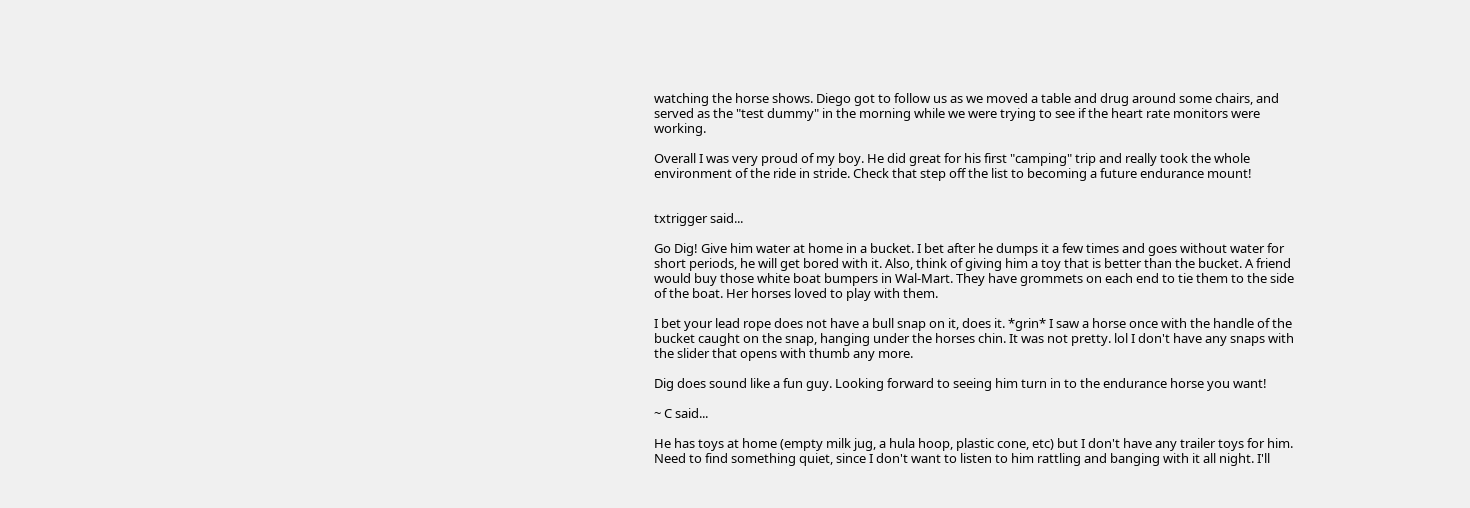watching the horse shows. Diego got to follow us as we moved a table and drug around some chairs, and served as the "test dummy" in the morning while we were trying to see if the heart rate monitors were working.

Overall I was very proud of my boy. He did great for his first "camping" trip and really took the whole environment of the ride in stride. Check that step off the list to becoming a future endurance mount!


txtrigger said...

Go Dig! Give him water at home in a bucket. I bet after he dumps it a few times and goes without water for short periods, he will get bored with it. Also, think of giving him a toy that is better than the bucket. A friend would buy those white boat bumpers in Wal-Mart. They have grommets on each end to tie them to the side of the boat. Her horses loved to play with them.

I bet your lead rope does not have a bull snap on it, does it. *grin* I saw a horse once with the handle of the bucket caught on the snap, hanging under the horses chin. It was not pretty. lol I don't have any snaps with the slider that opens with thumb any more.

Dig does sound like a fun guy. Looking forward to seeing him turn in to the endurance horse you want!

~ C said...

He has toys at home (empty milk jug, a hula hoop, plastic cone, etc) but I don't have any trailer toys for him. Need to find something quiet, since I don't want to listen to him rattling and banging with it all night. I'll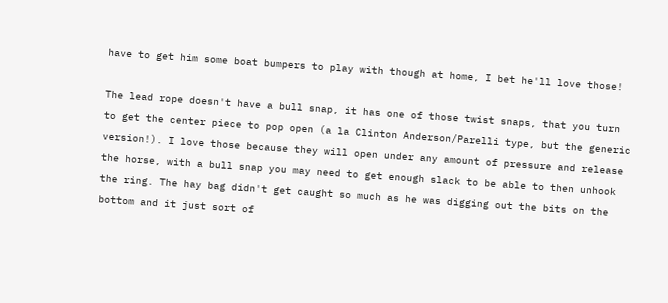have to get him some boat bumpers to play with though at home, I bet he'll love those!

The lead rope doesn't have a bull snap, it has one of those twist snaps, that you turn to get the center piece to pop open (a la Clinton Anderson/Parelli type, but the generic version!). I love those because they will open under any amount of pressure and release the horse, with a bull snap you may need to get enough slack to be able to then unhook the ring. The hay bag didn't get caught so much as he was digging out the bits on the bottom and it just sort of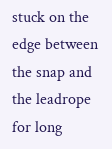stuck on the edge between the snap and the leadrope for long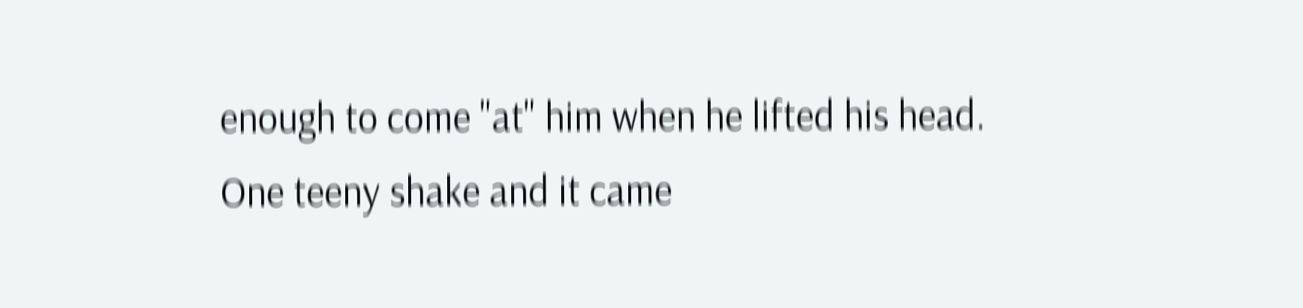enough to come "at" him when he lifted his head. One teeny shake and it came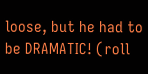loose, but he had to be DRAMATIC! (roll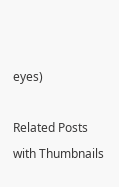eyes)

Related Posts with Thumbnails